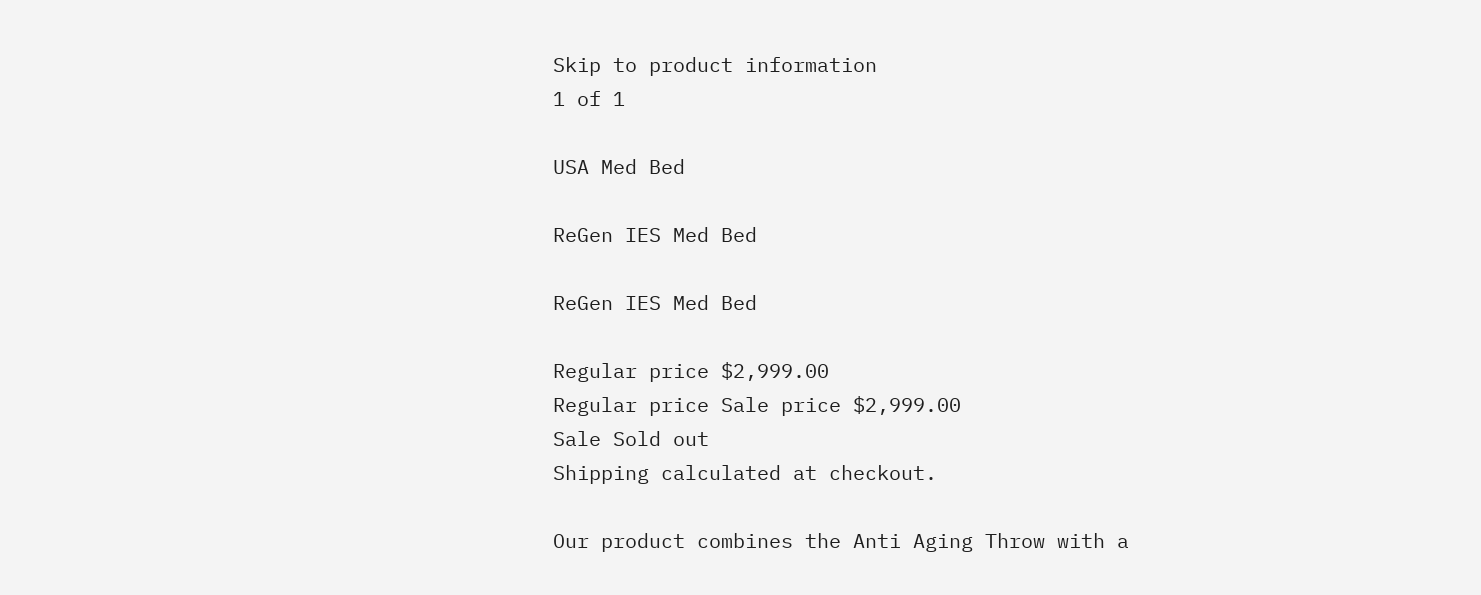Skip to product information
1 of 1

USA Med Bed

ReGen IES Med Bed

ReGen IES Med Bed

Regular price $2,999.00
Regular price Sale price $2,999.00
Sale Sold out
Shipping calculated at checkout.

Our product combines the Anti Aging Throw with a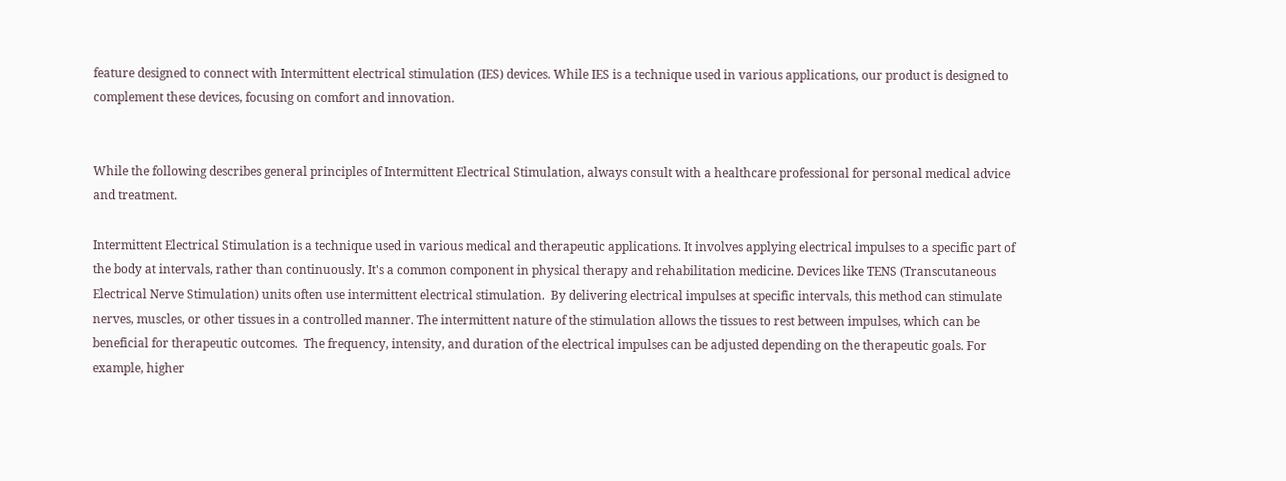feature designed to connect with Intermittent electrical stimulation (IES) devices. While IES is a technique used in various applications, our product is designed to complement these devices, focusing on comfort and innovation.


While the following describes general principles of Intermittent Electrical Stimulation, always consult with a healthcare professional for personal medical advice and treatment.

Intermittent Electrical Stimulation is a technique used in various medical and therapeutic applications. It involves applying electrical impulses to a specific part of the body at intervals, rather than continuously. It's a common component in physical therapy and rehabilitation medicine. Devices like TENS (Transcutaneous Electrical Nerve Stimulation) units often use intermittent electrical stimulation.  By delivering electrical impulses at specific intervals, this method can stimulate nerves, muscles, or other tissues in a controlled manner. The intermittent nature of the stimulation allows the tissues to rest between impulses, which can be beneficial for therapeutic outcomes.  The frequency, intensity, and duration of the electrical impulses can be adjusted depending on the therapeutic goals. For example, higher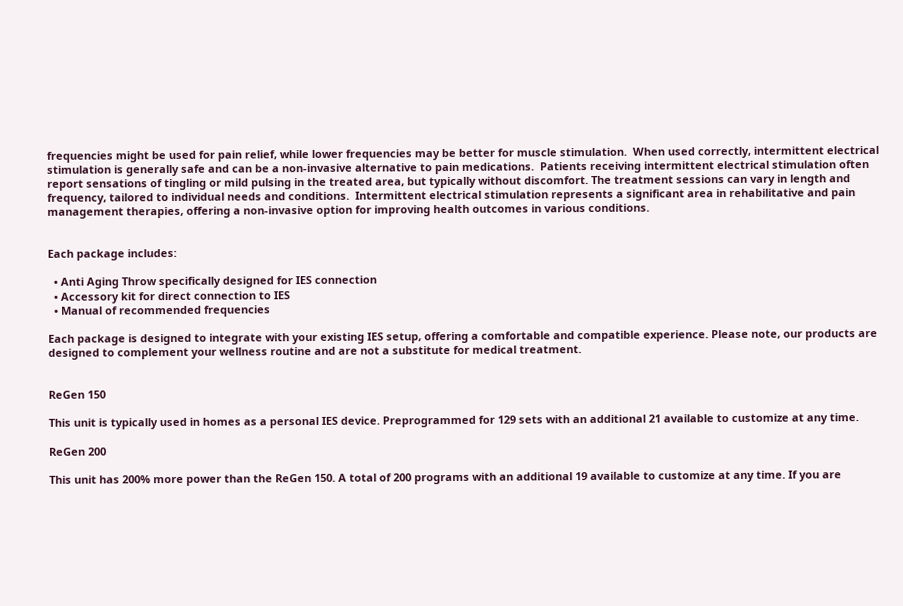frequencies might be used for pain relief, while lower frequencies may be better for muscle stimulation.  When used correctly, intermittent electrical stimulation is generally safe and can be a non-invasive alternative to pain medications.  Patients receiving intermittent electrical stimulation often report sensations of tingling or mild pulsing in the treated area, but typically without discomfort. The treatment sessions can vary in length and frequency, tailored to individual needs and conditions.  Intermittent electrical stimulation represents a significant area in rehabilitative and pain management therapies, offering a non-invasive option for improving health outcomes in various conditions.


Each package includes:

  • Anti Aging Throw specifically designed for IES connection
  • Accessory kit for direct connection to IES
  • Manual of recommended frequencies

Each package is designed to integrate with your existing IES setup, offering a comfortable and compatible experience. Please note, our products are designed to complement your wellness routine and are not a substitute for medical treatment.


ReGen 150

This unit is typically used in homes as a personal IES device. Preprogrammed for 129 sets with an additional 21 available to customize at any time.

ReGen 200

This unit has 200% more power than the ReGen 150. A total of 200 programs with an additional 19 available to customize at any time. If you are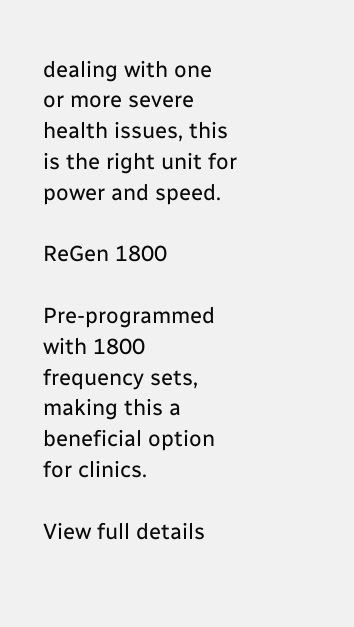dealing with one or more severe health issues, this is the right unit for power and speed.

ReGen 1800

Pre-programmed with 1800 frequency sets, making this a beneficial option for clinics.

View full details